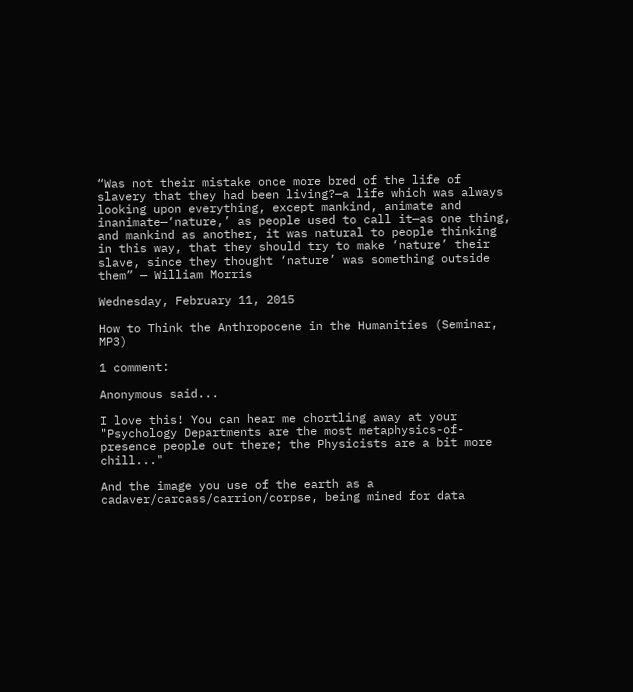“Was not their mistake once more bred of the life of slavery that they had been living?—a life which was always looking upon everything, except mankind, animate and inanimate—‘nature,’ as people used to call it—as one thing, and mankind as another, it was natural to people thinking in this way, that they should try to make ‘nature’ their slave, since they thought ‘nature’ was something outside them” — William Morris

Wednesday, February 11, 2015

How to Think the Anthropocene in the Humanities (Seminar, MP3)

1 comment:

Anonymous said...

I love this! You can hear me chortling away at your "Psychology Departments are the most metaphysics-of-presence people out there; the Physicists are a bit more chill..."

And the image you use of the earth as a cadaver/carcass/carrion/corpse, being mined for data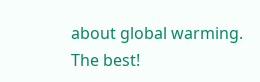about global warming. The best!